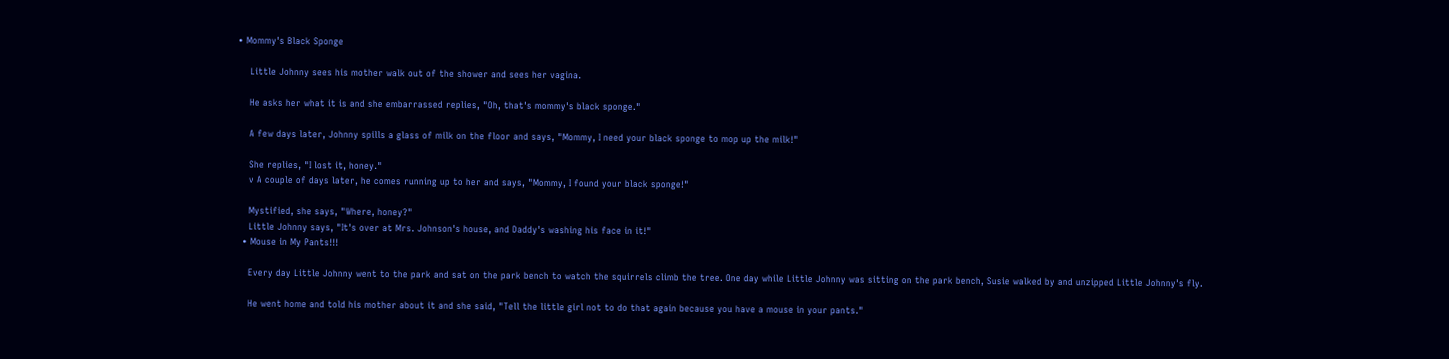• Mommy's Black Sponge

    Little Johnny sees his mother walk out of the shower and sees her vagina.

    He asks her what it is and she embarrassed replies, "Oh, that's mommy's black sponge."

    A few days later, Johnny spills a glass of milk on the floor and says, "Mommy, I need your black sponge to mop up the milk!"

    She replies, "I lost it, honey."
    v A couple of days later, he comes running up to her and says, "Mommy, I found your black sponge!"

    Mystified, she says, "Where, honey?"
    Little Johnny says, "It's over at Mrs. Johnson's house, and Daddy's washing his face in it!"
  • Mouse in My Pants!!!

    Every day Little Johnny went to the park and sat on the park bench to watch the squirrels climb the tree. One day while Little Johnny was sitting on the park bench, Susie walked by and unzipped Little Johnny's fly.

    He went home and told his mother about it and she said, "Tell the little girl not to do that again because you have a mouse in your pants."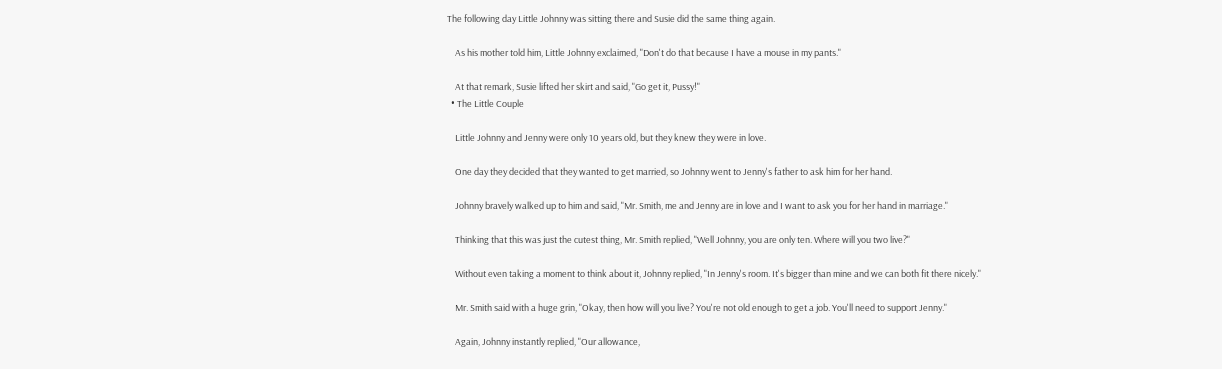The following day Little Johnny was sitting there and Susie did the same thing again.

    As his mother told him, Little Johnny exclaimed, "Don't do that because I have a mouse in my pants."

    At that remark, Susie lifted her skirt and said, "Go get it, Pussy!"
  • The Little Couple

    Little Johnny and Jenny were only 10 years old, but they knew they were in love.

    One day they decided that they wanted to get married, so Johnny went to Jenny's father to ask him for her hand.

    Johnny bravely walked up to him and said, "Mr. Smith, me and Jenny are in love and I want to ask you for her hand in marriage."

    Thinking that this was just the cutest thing, Mr. Smith replied, "Well Johnny, you are only ten. Where will you two live?"

    Without even taking a moment to think about it, Johnny replied, "In Jenny's room. It's bigger than mine and we can both fit there nicely."

    Mr. Smith said with a huge grin, "Okay, then how will you live? You're not old enough to get a job. You'll need to support Jenny."

    Again, Johnny instantly replied, "Our allowance,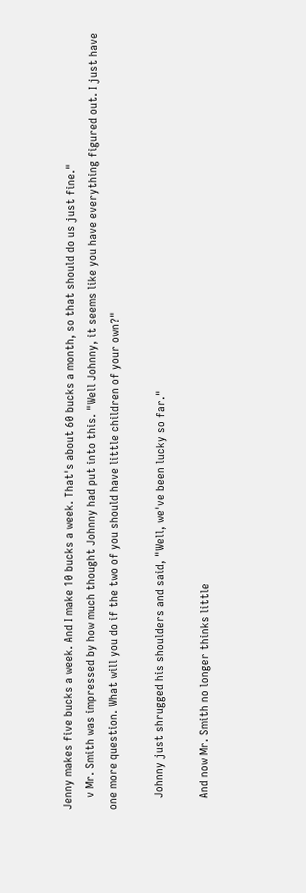Jenny makes five bucks a week. And I make 10 bucks a week. That's about 60 bucks a month, so that should do us just fine."
    v Mr. Smith was impressed by how much thought Johnny had put into this. "Well Johnny, it seems like you have everything figured out. I just have one more question. What will you do if the two of you should have little children of your own?"

    Johnny just shrugged his shoulders and said, "Well, we've been lucky so far."

    And now Mr. Smith no longer thinks little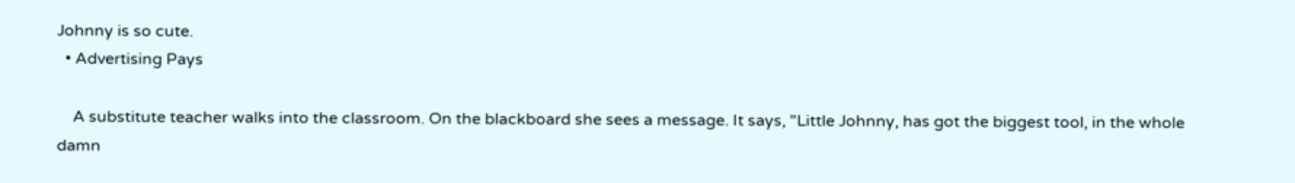Johnny is so cute.
  • Advertising Pays

    A substitute teacher walks into the classroom. On the blackboard she sees a message. It says, "Little Johnny, has got the biggest tool, in the whole damn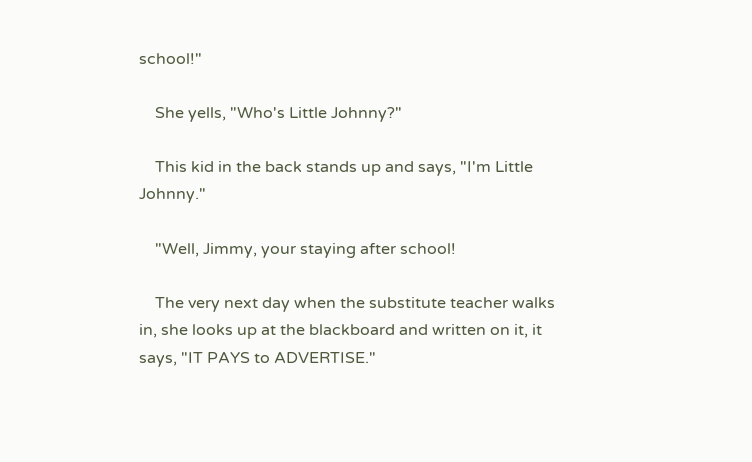school!"

    She yells, "Who's Little Johnny?"

    This kid in the back stands up and says, "I'm Little Johnny."

    "Well, Jimmy, your staying after school!

    The very next day when the substitute teacher walks in, she looks up at the blackboard and written on it, it says, "IT PAYS to ADVERTISE."